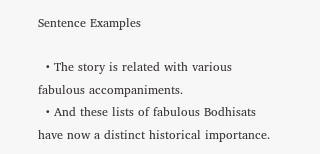Sentence Examples

  • The story is related with various fabulous accompaniments.
  • And these lists of fabulous Bodhisats have now a distinct historical importance.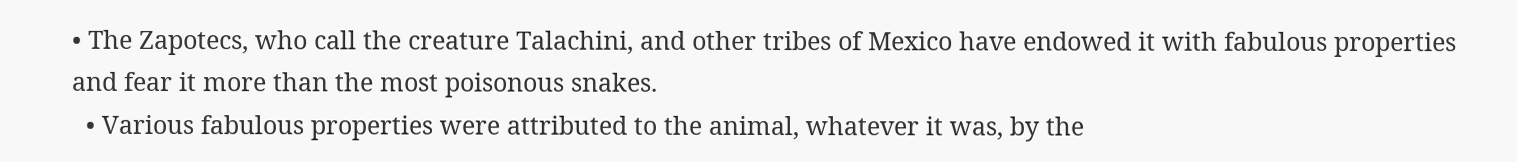• The Zapotecs, who call the creature Talachini, and other tribes of Mexico have endowed it with fabulous properties and fear it more than the most poisonous snakes.
  • Various fabulous properties were attributed to the animal, whatever it was, by the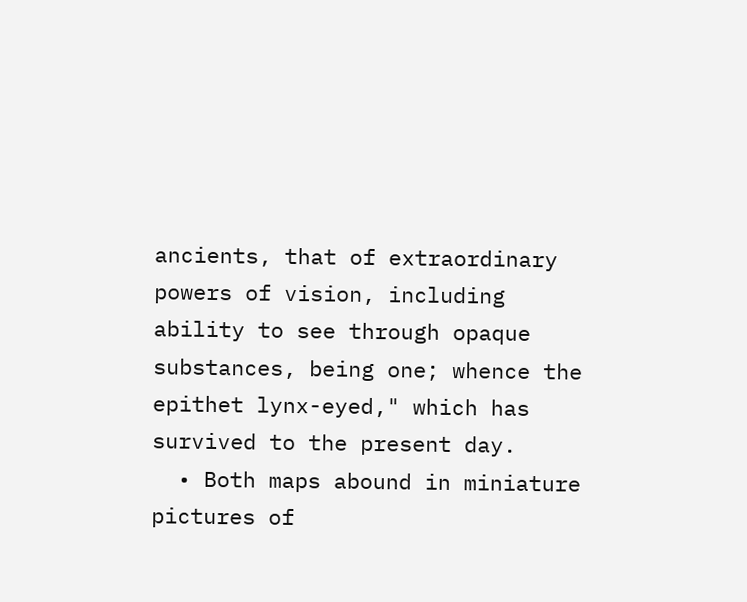ancients, that of extraordinary powers of vision, including ability to see through opaque substances, being one; whence the epithet lynx-eyed," which has survived to the present day.
  • Both maps abound in miniature pictures of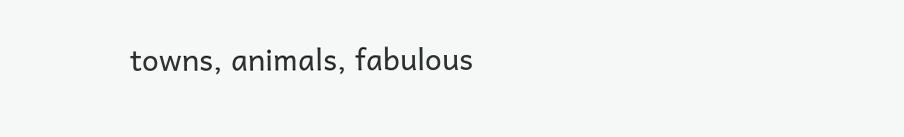towns, animals, fabulous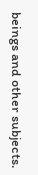beings and other subjects.